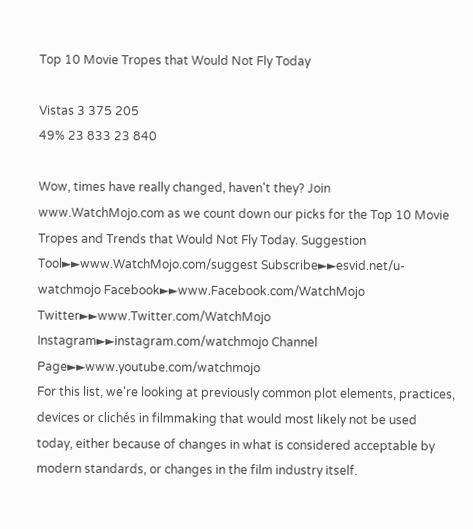Top 10 Movie Tropes that Would Not Fly Today

Vistas 3 375 205
49% 23 833 23 840

Wow, times have really changed, haven't they? Join www.WatchMojo.com as we count down our picks for the Top 10 Movie Tropes and Trends that Would Not Fly Today. Suggestion Tool►►www.WatchMojo.com/suggest Subscribe►►esvid.net/u-watchmojo Facebook►►www.Facebook.com/WatchMojo Twitter►►www.Twitter.com/WatchMojo Instagram►►instagram.com/watchmojo Channel Page►►www.youtube.com/watchmojo
For this list, we're looking at previously common plot elements, practices, devices or clichés in filmmaking that would most likely not be used today, either because of changes in what is considered acceptable by modern standards, or changes in the film industry itself.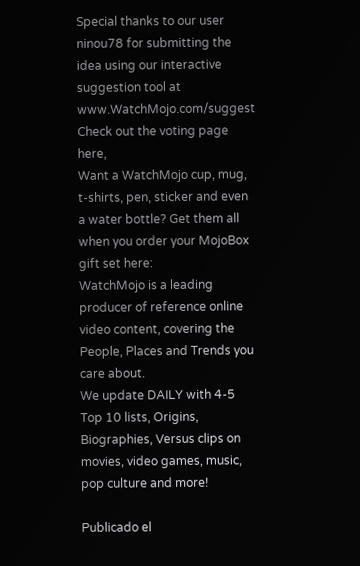Special thanks to our user ninou78 for submitting the idea using our interactive suggestion tool at www.WatchMojo.com/suggest
Check out the voting page here,
Want a WatchMojo cup, mug, t-shirts, pen, sticker and even a water bottle? Get them all when you order your MojoBox gift set here:
WatchMojo is a leading producer of reference online video content, covering the People, Places and Trends you care about.
We update DAILY with 4-5 Top 10 lists, Origins, Biographies, Versus clips on movies, video games, music, pop culture and more!

Publicado el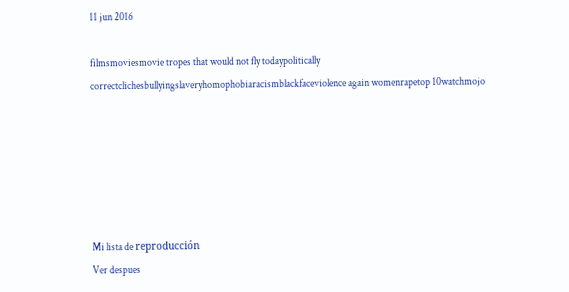11 jun 2016

filmsmoviesmovie tropes that would not fly todaypolitically correctclichesbullyingslaveryhomophobiaracismblackfaceviolence again womenrapetop 10watchmojo






Mi lista de reproducción
Ver despues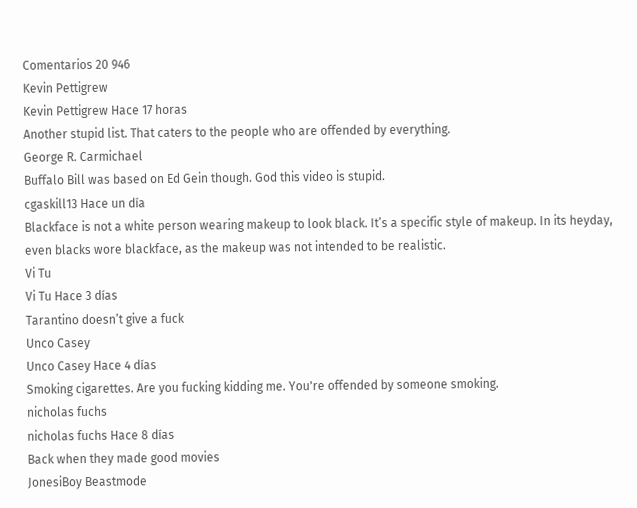Comentarios 20 946
Kevin Pettigrew
Kevin Pettigrew Hace 17 horas
Another stupid list. That caters to the people who are offended by everything.
George R. Carmichael
Buffalo Bill was based on Ed Gein though. God this video is stupid.
cgaskill13 Hace un día
Blackface is not a white person wearing makeup to look black. It’s a specific style of makeup. In its heyday, even blacks wore blackface, as the makeup was not intended to be realistic.
Vi Tu
Vi Tu Hace 3 días
Tarantino doesn’t give a fuck
Unco Casey
Unco Casey Hace 4 días
Smoking cigarettes. Are you fucking kidding me. You're offended by someone smoking.
nicholas fuchs
nicholas fuchs Hace 8 días
Back when they made good movies
JonesiBoy Beastmode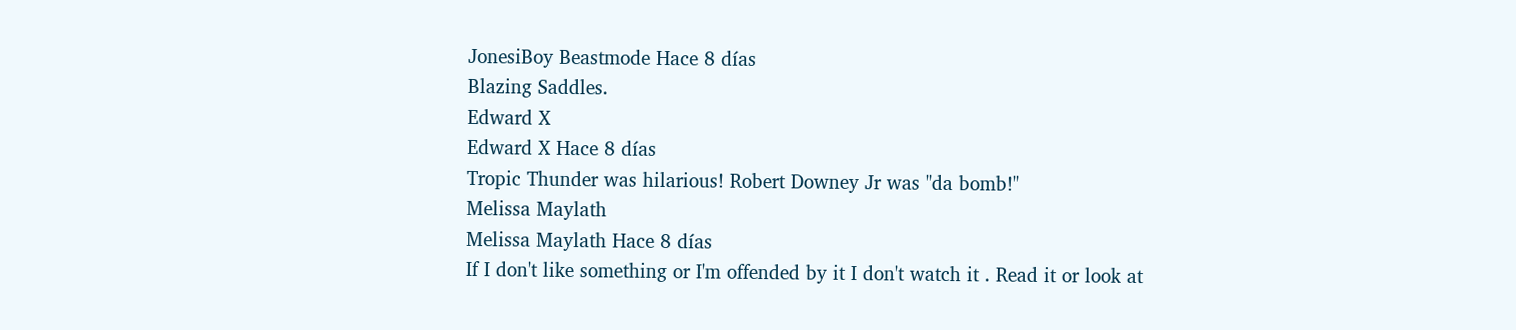JonesiBoy Beastmode Hace 8 días
Blazing Saddles.
Edward X
Edward X Hace 8 días
Tropic Thunder was hilarious! Robert Downey Jr was "da bomb!"
Melissa Maylath
Melissa Maylath Hace 8 días
If I don't like something or I'm offended by it I don't watch it . Read it or look at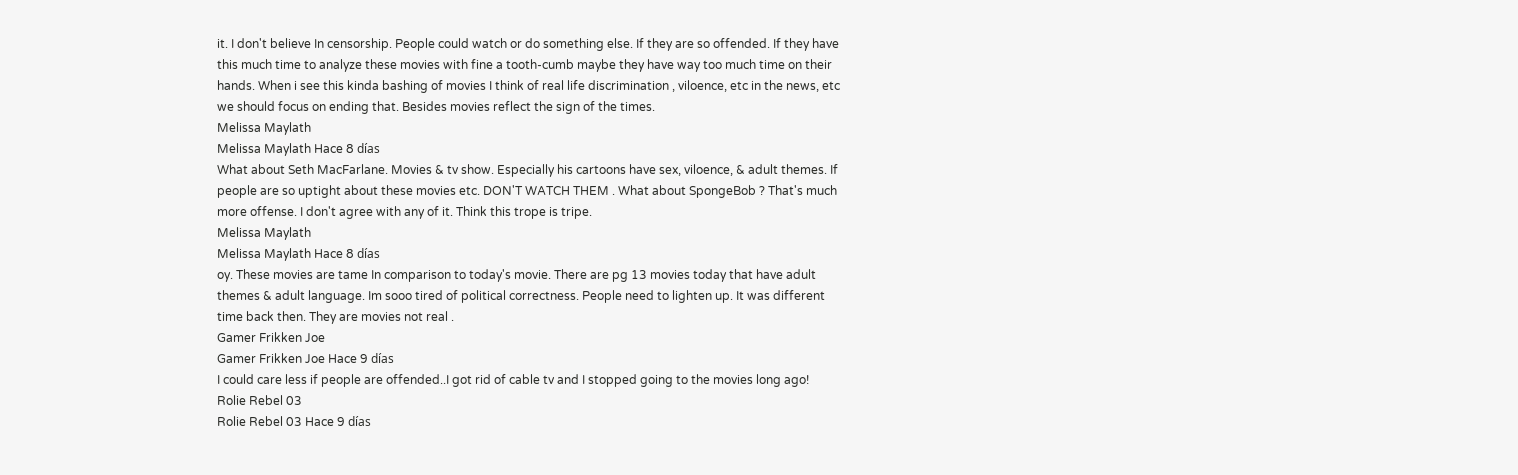it. I don't believe In censorship. People could watch or do something else. If they are so offended. If they have this much time to analyze these movies with fine a tooth-cumb maybe they have way too much time on their hands. When i see this kinda bashing of movies I think of real life discrimination , viloence, etc in the news, etc we should focus on ending that. Besides movies reflect the sign of the times.
Melissa Maylath
Melissa Maylath Hace 8 días
What about Seth MacFarlane. Movies & tv show. Especially his cartoons have sex, viloence, & adult themes. If people are so uptight about these movies etc. DON'T WATCH THEM . What about SpongeBob ? That's much more offense. I don't agree with any of it. Think this trope is tripe.
Melissa Maylath
Melissa Maylath Hace 8 días
oy. These movies are tame In comparison to today's movie. There are pg 13 movies today that have adult themes & adult language. Im sooo tired of political correctness. People need to lighten up. It was different time back then. They are movies not real .
Gamer Frikken Joe
Gamer Frikken Joe Hace 9 días
I could care less if people are offended..I got rid of cable tv and I stopped going to the movies long ago!
Rolie Rebel 03
Rolie Rebel 03 Hace 9 días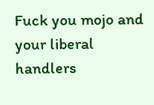Fuck you mojo and your liberal handlers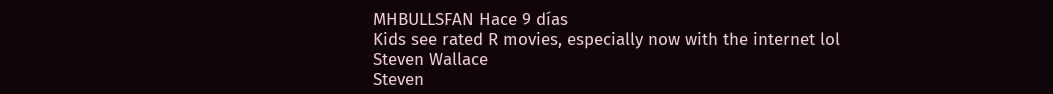MHBULLSFAN Hace 9 días
Kids see rated R movies, especially now with the internet lol
Steven Wallace
Steven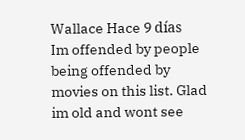Wallace Hace 9 días
Im offended by people being offended by movies on this list. Glad im old and wont see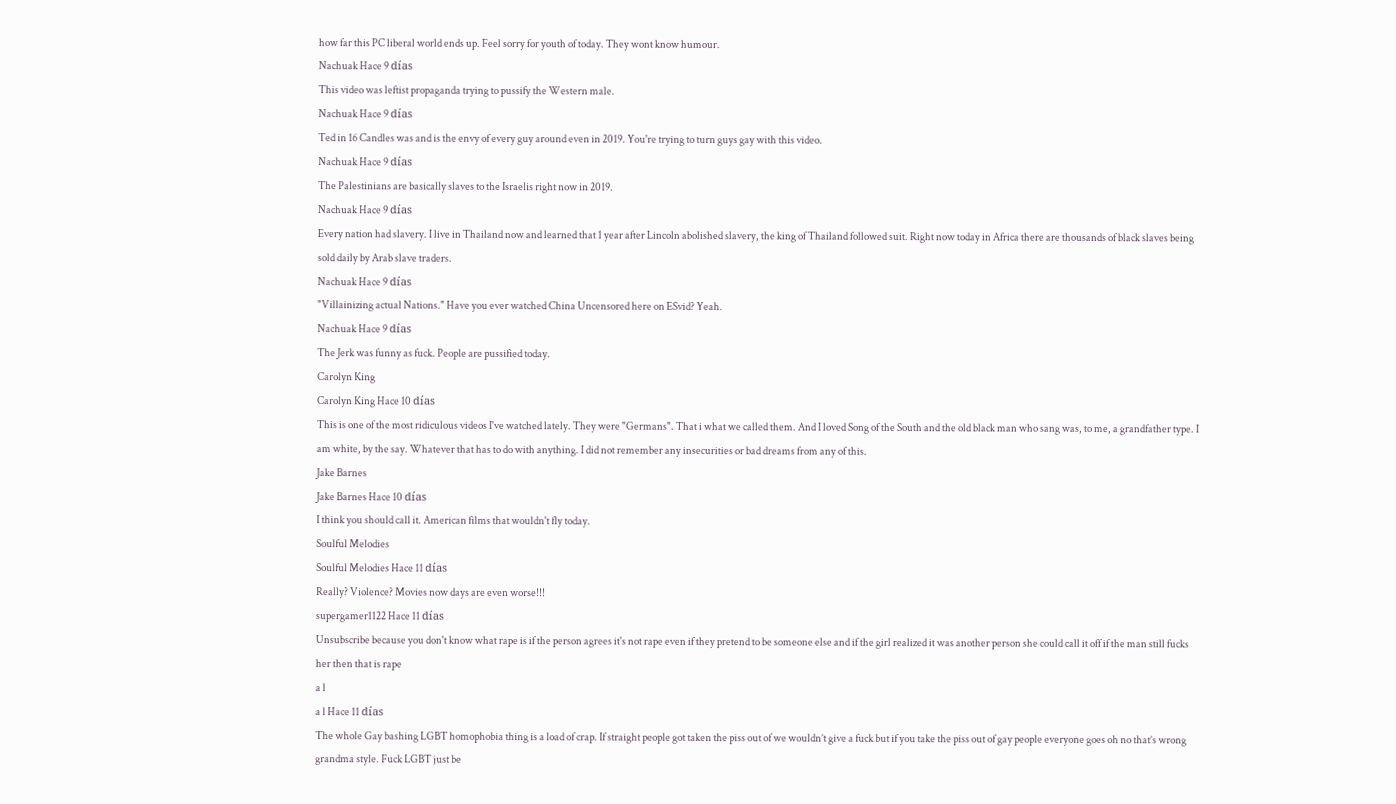how far this PC liberal world ends up. Feel sorry for youth of today. They wont know humour.
Nachuak Hace 9 días
This video was leftist propaganda trying to pussify the Western male.
Nachuak Hace 9 días
Ted in 16 Candles was and is the envy of every guy around even in 2019. You're trying to turn guys gay with this video.
Nachuak Hace 9 días
The Palestinians are basically slaves to the Israelis right now in 2019.
Nachuak Hace 9 días
Every nation had slavery. I live in Thailand now and learned that 1 year after Lincoln abolished slavery, the king of Thailand followed suit. Right now today in Africa there are thousands of black slaves being sold daily by Arab slave traders.
Nachuak Hace 9 días
"Villainizing actual Nations." Have you ever watched China Uncensored here on ESvid? Yeah.
Nachuak Hace 9 días
The Jerk was funny as fuck. People are pussified today.
Carolyn King
Carolyn King Hace 10 días
This is one of the most ridiculous videos I've watched lately. They were "Germans". That i what we called them. And I loved Song of the South and the old black man who sang was, to me, a grandfather type. I am white, by the say. Whatever that has to do with anything. I did not remember any insecurities or bad dreams from any of this.
Jake Barnes
Jake Barnes Hace 10 días
I think you should call it. American films that wouldn't fly today.
Soulful Melodies
Soulful Melodies Hace 11 días
Really? Violence? Movies now days are even worse!!!
supergamer1122 Hace 11 días
Unsubscribe because you don't know what rape is if the person agrees it's not rape even if they pretend to be someone else and if the girl realized it was another person she could call it off if the man still fucks her then that is rape
a l
a l Hace 11 días
The whole Gay bashing LGBT homophobia thing is a load of crap. If straight people got taken the piss out of we wouldn’t give a fuck but if you take the piss out of gay people everyone goes oh no that’s wrong grandma style. Fuck LGBT just be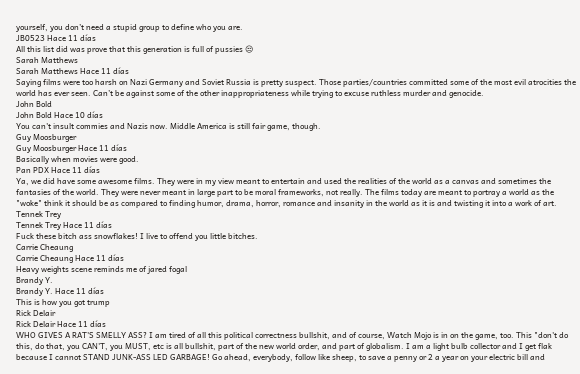yourself, you don’t need a stupid group to define who you are.
JB0523 Hace 11 días
All this list did was prove that this generation is full of pussies 😒
Sarah Matthews
Sarah Matthews Hace 11 días
Saying films were too harsh on Nazi Germany and Soviet Russia is pretty suspect. Those parties/countries committed some of the most evil atrocities the world has ever seen. Can’t be against some of the other inappropriateness while trying to excuse ruthless murder and genocide.
John Bold
John Bold Hace 10 días
You can't insult commies and Nazis now. Middle America is still fair game, though.
Guy Moosburger
Guy Moosburger Hace 11 días
Basically when movies were good.
Pan PDX Hace 11 días
Ya, we did have some awesome films. They were in my view meant to entertain and used the realities of the world as a canvas and sometimes the fantasies of the world. They were never meant in large part to be moral frameworks, not really. The films today are meant to portray a world as the "woke" think it should be as compared to finding humor, drama, horror, romance and insanity in the world as it is and twisting it into a work of art.
Tennek Trey
Tennek Trey Hace 11 días
Fuck these bitch ass snowflakes! I live to offend you little bitches.
Carrie Cheaung
Carrie Cheaung Hace 11 días
Heavy weights scene reminds me of jared fogal
Brandy Y.
Brandy Y. Hace 11 días
This is how you got trump
Rick Delair
Rick Delair Hace 11 días
WHO GIVES A RAT'S SMELLY ASS? I am tired of all this political correctness bullshit, and of course, Watch Mojo is in on the game, too. This "don't do this, do that, you CAN'T, you MUST, etc is all bullshit, part of the new world order, and part of globalism. I am a light bulb collector and I get flak because I cannot STAND JUNK-ASS LED GARBAGE! Go ahead, everybody, follow like sheep, to save a penny or 2 a year on your electric bill and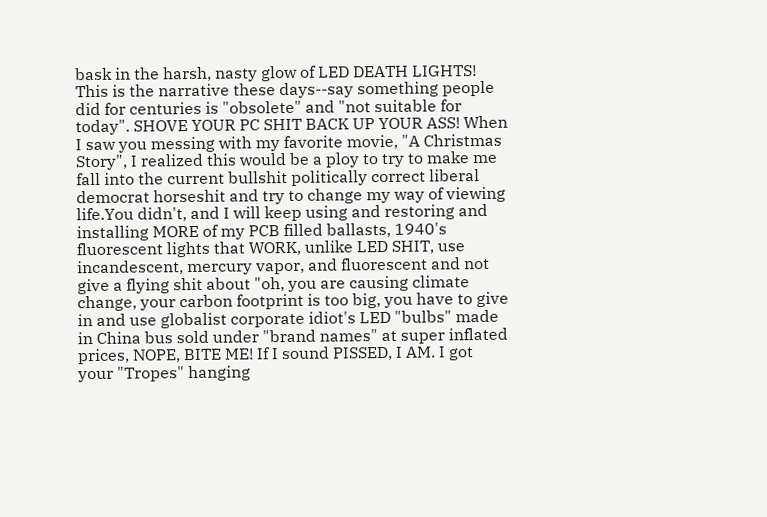bask in the harsh, nasty glow of LED DEATH LIGHTS! This is the narrative these days--say something people did for centuries is "obsolete" and "not suitable for today". SHOVE YOUR PC SHIT BACK UP YOUR ASS! When I saw you messing with my favorite movie, "A Christmas Story", I realized this would be a ploy to try to make me fall into the current bullshit politically correct liberal democrat horseshit and try to change my way of viewing life.You didn't, and I will keep using and restoring and installing MORE of my PCB filled ballasts, 1940's fluorescent lights that WORK, unlike LED SHIT, use incandescent, mercury vapor, and fluorescent and not give a flying shit about "oh, you are causing climate change, your carbon footprint is too big, you have to give in and use globalist corporate idiot's LED "bulbs" made in China bus sold under "brand names" at super inflated prices, NOPE, BITE ME! If I sound PISSED, I AM. I got your "Tropes" hanging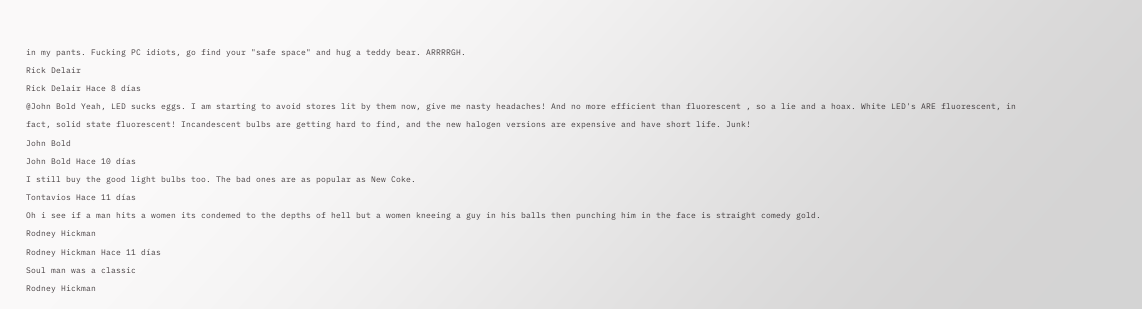in my pants. Fucking PC idiots, go find your "safe space" and hug a teddy bear. ARRRRGH.
Rick Delair
Rick Delair Hace 8 días
@John Bold Yeah, LED sucks eggs. I am starting to avoid stores lit by them now, give me nasty headaches! And no more efficient than fluorescent , so a lie and a hoax. White LED's ARE fluorescent, in fact, solid state fluorescent! Incandescent bulbs are getting hard to find, and the new halogen versions are expensive and have short life. Junk!
John Bold
John Bold Hace 10 días
I still buy the good light bulbs too. The bad ones are as popular as New Coke.
Tontavios Hace 11 días
Oh i see if a man hits a women its condemed to the depths of hell but a women kneeing a guy in his balls then punching him in the face is straight comedy gold.
Rodney Hickman
Rodney Hickman Hace 11 días
Soul man was a classic
Rodney Hickman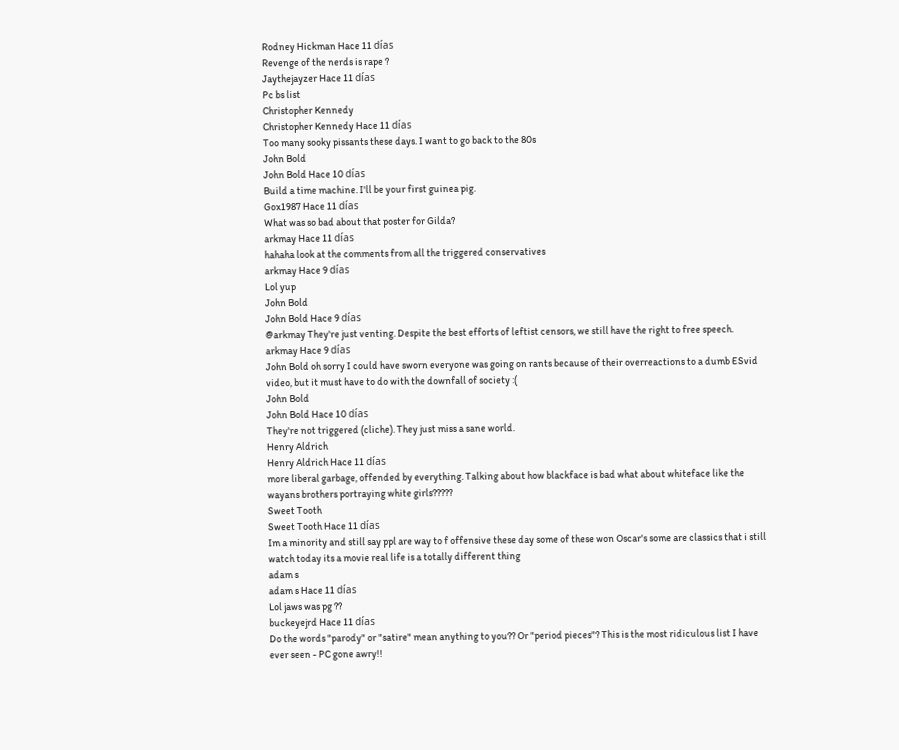Rodney Hickman Hace 11 días
Revenge of the nerds is rape ?
Jaythejayzer Hace 11 días
Pc bs list
Christopher Kennedy
Christopher Kennedy Hace 11 días
Too many sooky pissants these days. I want to go back to the 80s
John Bold
John Bold Hace 10 días
Build a time machine. I'll be your first guinea pig.
Gox1987 Hace 11 días
What was so bad about that poster for Gilda?
arkmay Hace 11 días
hahaha look at the comments from all the triggered conservatives
arkmay Hace 9 días
Lol yup
John Bold
John Bold Hace 9 días
@arkmay They're just venting. Despite the best efforts of leftist censors, we still have the right to free speech.
arkmay Hace 9 días
John Bold oh sorry I could have sworn everyone was going on rants because of their overreactions to a dumb ESvid video, but it must have to do with the downfall of society :(
John Bold
John Bold Hace 10 días
They're not triggered (cliche). They just miss a sane world.
Henry Aldrich
Henry Aldrich Hace 11 días
more liberal garbage, offended by everything. Talking about how blackface is bad what about whiteface like the wayans brothers portraying white girls?????
Sweet Tooth
Sweet Tooth Hace 11 días
Im a minority and still say ppl are way to f offensive these day some of these won Oscar's some are classics that i still watch today its a movie real life is a totally different thing
adam s
adam s Hace 11 días
Lol jaws was pg ??
buckeyejrd Hace 11 días
Do the words "parody" or "satire" mean anything to you?? Or "period pieces"? This is the most ridiculous list I have ever seen - PC gone awry!!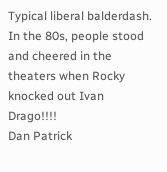Typical liberal balderdash. In the 80s, people stood and cheered in the theaters when Rocky knocked out Ivan Drago!!!!
Dan Patrick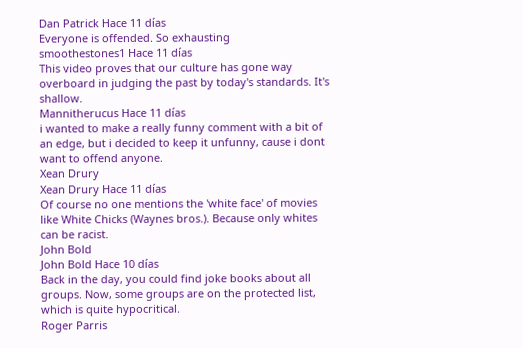Dan Patrick Hace 11 días
Everyone is offended. So exhausting
smoothestones1 Hace 11 días
This video proves that our culture has gone way overboard in judging the past by today's standards. It's shallow.
Mannitherucus Hace 11 días
i wanted to make a really funny comment with a bit of an edge, but i decided to keep it unfunny, cause i dont want to offend anyone.
Xean Drury
Xean Drury Hace 11 días
Of course no one mentions the 'white face' of movies like White Chicks (Waynes bros.). Because only whites can be racist.
John Bold
John Bold Hace 10 días
Back in the day, you could find joke books about all groups. Now, some groups are on the protected list, which is quite hypocritical.
Roger Parris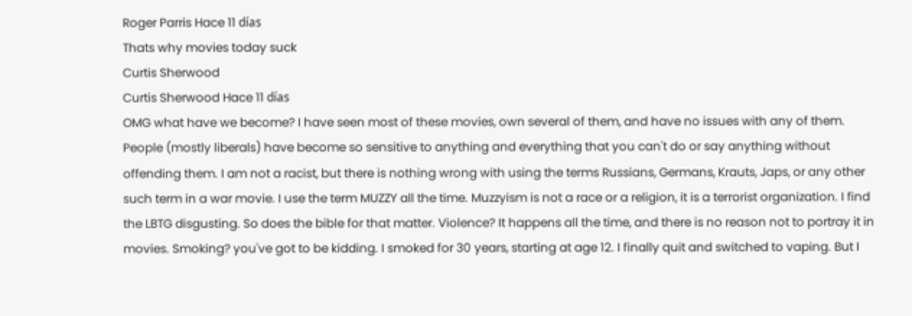Roger Parris Hace 11 días
Thats why movies today suck
Curtis Sherwood
Curtis Sherwood Hace 11 días
OMG what have we become? I have seen most of these movies, own several of them, and have no issues with any of them. People (mostly liberals) have become so sensitive to anything and everything that you can't do or say anything without offending them. I am not a racist, but there is nothing wrong with using the terms Russians, Germans, Krauts, Japs, or any other such term in a war movie. I use the term MUZZY all the time. Muzzyism is not a race or a religion, it is a terrorist organization. I find the LBTG disgusting. So does the bible for that matter. Violence? It happens all the time, and there is no reason not to portray it in movies. Smoking? you've got to be kidding. I smoked for 30 years, starting at age 12. I finally quit and switched to vaping. But I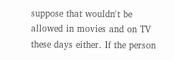suppose that wouldn't be allowed in movies and on TV these days either. If the person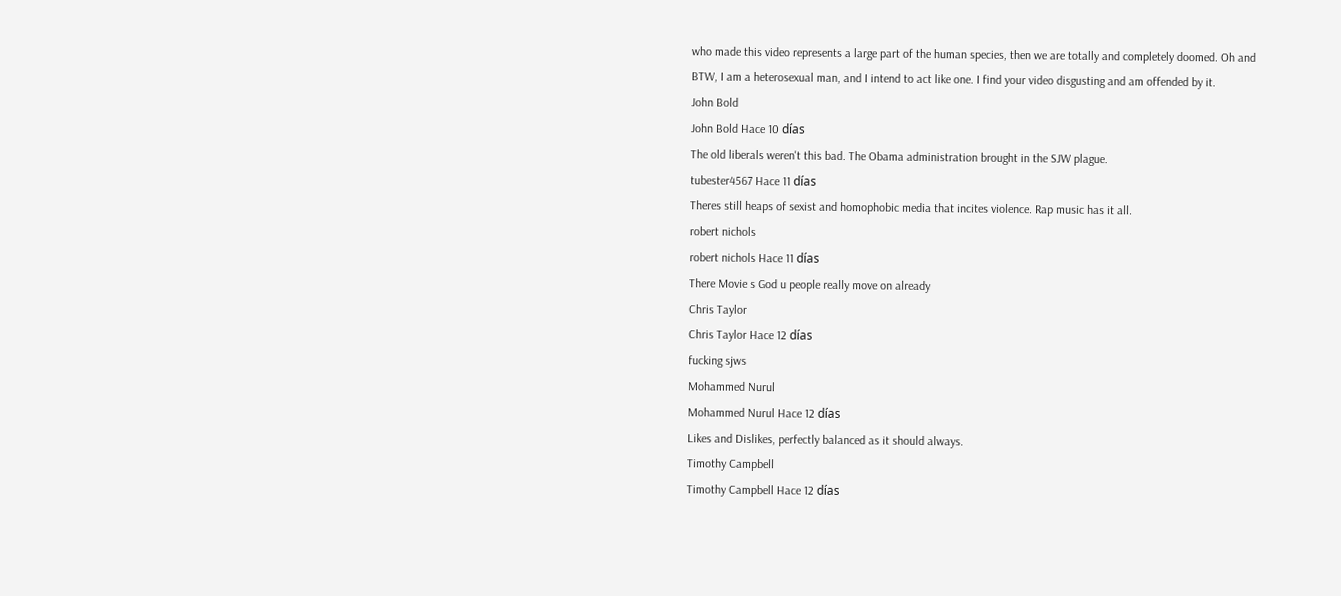who made this video represents a large part of the human species, then we are totally and completely doomed. Oh and BTW, I am a heterosexual man, and I intend to act like one. I find your video disgusting and am offended by it.
John Bold
John Bold Hace 10 días
The old liberals weren't this bad. The Obama administration brought in the SJW plague.
tubester4567 Hace 11 días
Theres still heaps of sexist and homophobic media that incites violence. Rap music has it all.
robert nichols
robert nichols Hace 11 días
There Movie s God u people really move on already
Chris Taylor
Chris Taylor Hace 12 días
fucking sjws
Mohammed Nurul
Mohammed Nurul Hace 12 días
Likes and Dislikes, perfectly balanced as it should always.
Timothy Campbell
Timothy Campbell Hace 12 días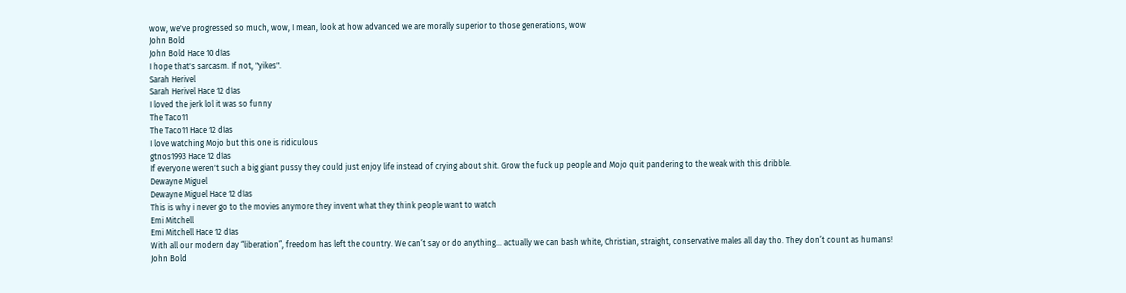wow, we've progressed so much, wow, I mean, look at how advanced we are morally superior to those generations, wow
John Bold
John Bold Hace 10 días
I hope that's sarcasm. If not, "yikes".
Sarah Herivel
Sarah Herivel Hace 12 días
I loved the jerk lol it was so funny
The Taco11
The Taco11 Hace 12 días
I love watching Mojo but this one is ridiculous
gtnos1993 Hace 12 días
If everyone weren't such a big giant pussy they could just enjoy life instead of crying about shit. Grow the fuck up people and Mojo quit pandering to the weak with this dribble.
Dewayne Miguel
Dewayne Miguel Hace 12 días
This is why i never go to the movies anymore they invent what they think people want to watch
Emi Mitchell
Emi Mitchell Hace 12 días
With all our modern day “liberation”, freedom has left the country. We can’t say or do anything... actually we can bash white, Christian, straight, conservative males all day tho. They don’t count as humans!
John Bold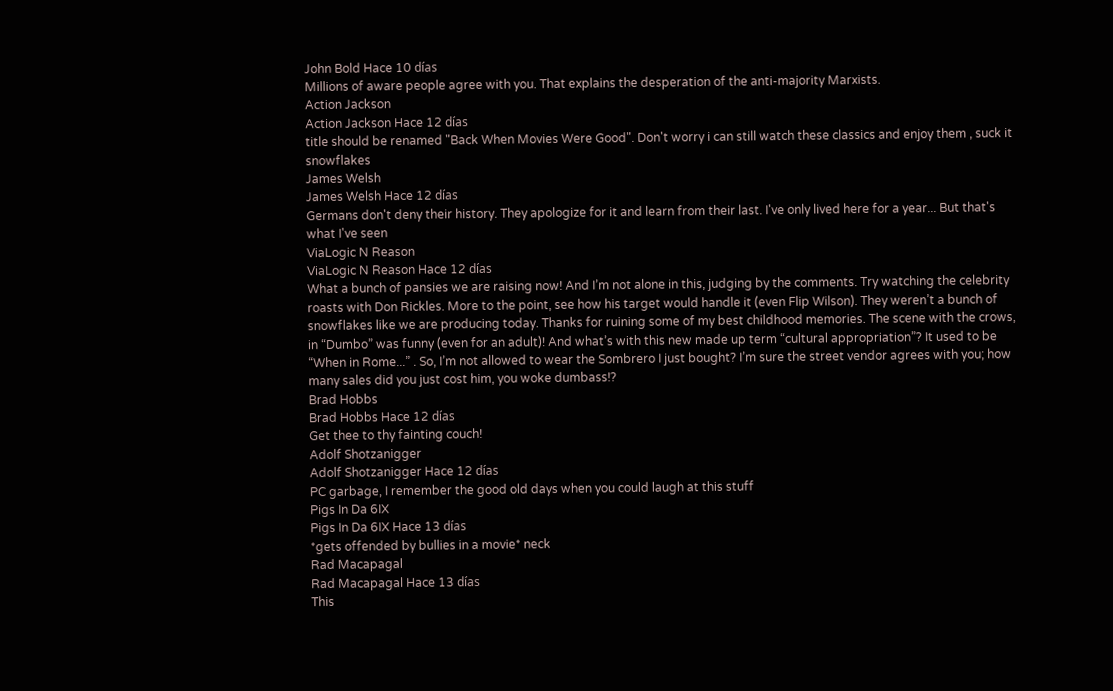John Bold Hace 10 días
Millions of aware people agree with you. That explains the desperation of the anti-majority Marxists.
Action Jackson
Action Jackson Hace 12 días
title should be renamed "Back When Movies Were Good". Don't worry i can still watch these classics and enjoy them , suck it snowflakes
James Welsh
James Welsh Hace 12 días
Germans don't deny their history. They apologize for it and learn from their last. I've only lived here for a year... But that's what I've seen
ViaLogic N Reason
ViaLogic N Reason Hace 12 días
What a bunch of pansies we are raising now! And I’m not alone in this, judging by the comments. Try watching the celebrity roasts with Don Rickles. More to the point, see how his target would handle it (even Flip Wilson). They weren’t a bunch of snowflakes like we are producing today. Thanks for ruining some of my best childhood memories. The scene with the crows, in “Dumbo” was funny (even for an adult)! And what’s with this new made up term “cultural appropriation”? It used to be “When in Rome...” . So, I’m not allowed to wear the Sombrero I just bought? I’m sure the street vendor agrees with you; how many sales did you just cost him, you woke dumbass!?
Brad Hobbs
Brad Hobbs Hace 12 días
Get thee to thy fainting couch!
Adolf Shotzanigger
Adolf Shotzanigger Hace 12 días
PC garbage, I remember the good old days when you could laugh at this stuff
Pigs In Da 6IX
Pigs In Da 6IX Hace 13 días
*gets offended by bullies in a movie* neck
Rad Macapagal
Rad Macapagal Hace 13 días
This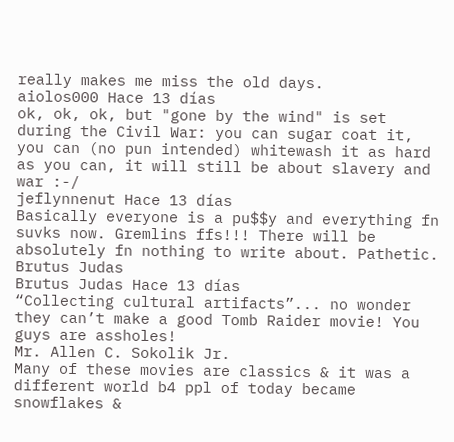really makes me miss the old days.
aiolos000 Hace 13 días
ok, ok, ok, but "gone by the wind" is set during the Civil War: you can sugar coat it, you can (no pun intended) whitewash it as hard as you can, it will still be about slavery and war :-/
jeflynnenut Hace 13 días
Basically everyone is a pu$$y and everything fn suvks now. Gremlins ffs!!! There will be absolutely fn nothing to write about. Pathetic.
Brutus Judas
Brutus Judas Hace 13 días
“Collecting cultural artifacts”... no wonder they can’t make a good Tomb Raider movie! You guys are assholes!
Mr. Allen C. Sokolik Jr.
Many of these movies are classics & it was a different world b4 ppl of today became snowflakes &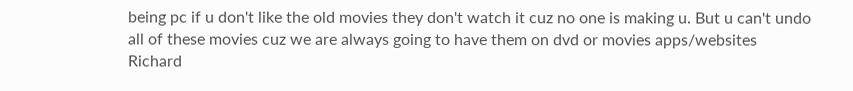being pc if u don't like the old movies they don't watch it cuz no one is making u. But u can't undo all of these movies cuz we are always going to have them on dvd or movies apps/websites
Richard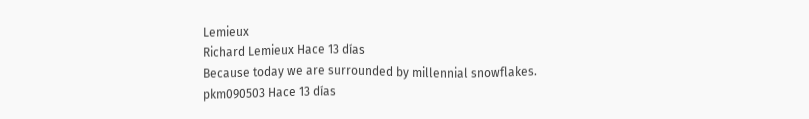Lemieux
Richard Lemieux Hace 13 días
Because today we are surrounded by millennial snowflakes.
pkm090503 Hace 13 días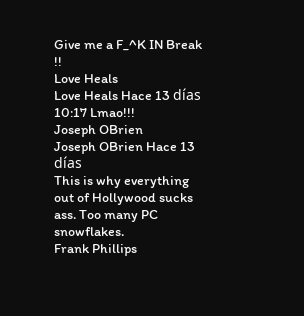Give me a F_^K IN Break !!
Love Heals
Love Heals Hace 13 días
10:17 Lmao!!!
Joseph OBrien
Joseph OBrien Hace 13 días
This is why everything out of Hollywood sucks ass. Too many PC snowflakes.
Frank Phillips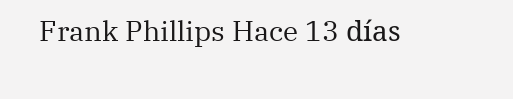Frank Phillips Hace 13 días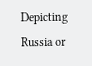Depicting Russia or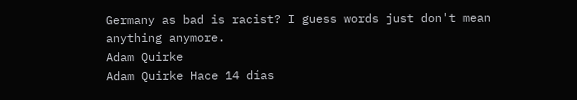Germany as bad is racist? I guess words just don't mean anything anymore.
Adam Quirke
Adam Quirke Hace 14 días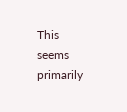This seems primarily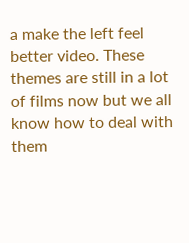a make the left feel better video. These themes are still in a lot of films now but we all know how to deal with them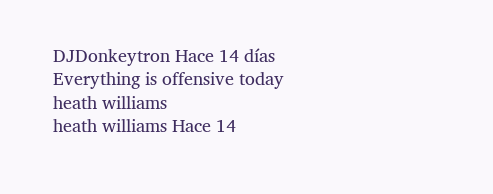DJDonkeytron Hace 14 días
Everything is offensive today
heath williams
heath williams Hace 14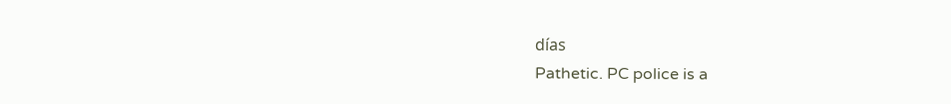días
Pathetic. PC police is a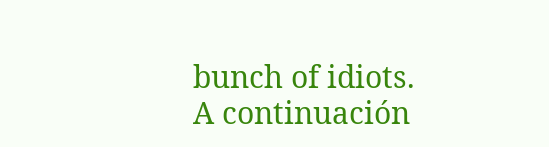bunch of idiots.
A continuación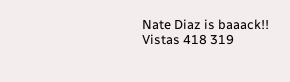Nate Diaz is baaack!!
Vistas 418 319